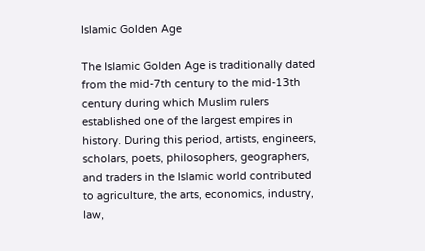Islamic Golden Age

The Islamic Golden Age is traditionally dated from the mid-7th century to the mid-13th century during which Muslim rulers established one of the largest empires in history. During this period, artists, engineers, scholars, poets, philosophers, geographers, and traders in the Islamic world contributed to agriculture, the arts, economics, industry, law,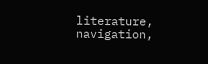literature, navigation,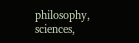philosophy, sciences,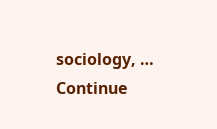sociology, … Continue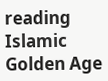reading Islamic Golden Age